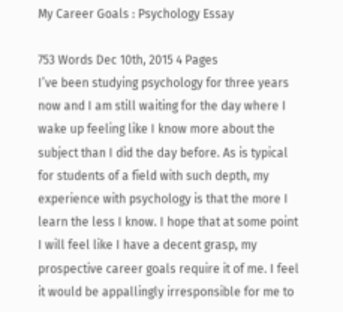My Career Goals : Psychology Essay

753 Words Dec 10th, 2015 4 Pages
I’ve been studying psychology for three years now and I am still waiting for the day where I wake up feeling like I know more about the subject than I did the day before. As is typical for students of a field with such depth, my experience with psychology is that the more I learn the less I know. I hope that at some point I will feel like I have a decent grasp, my prospective career goals require it of me. I feel it would be appallingly irresponsible for me to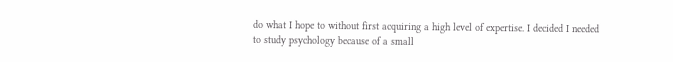do what I hope to without first acquiring a high level of expertise. I decided I needed to study psychology because of a small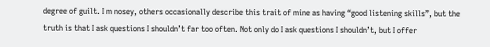degree of guilt. I m nosey, others occasionally describe this trait of mine as having “good listening skills”, but the truth is that I ask questions I shouldn’t far too often. Not only do I ask questions I shouldn’t, but I offer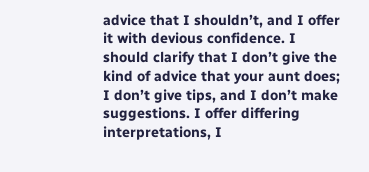advice that I shouldn’t, and I offer it with devious confidence. I should clarify that I don’t give the kind of advice that your aunt does; I don’t give tips, and I don’t make suggestions. I offer differing interpretations, I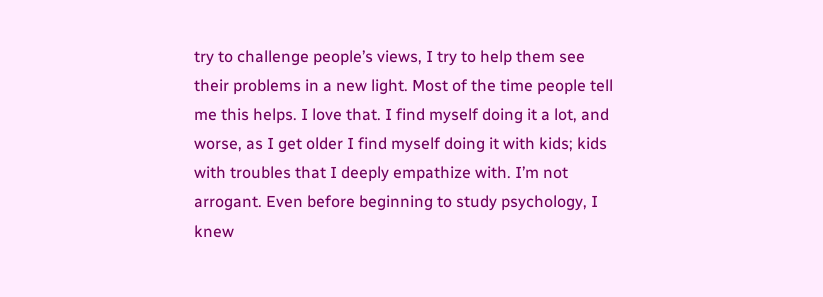try to challenge people’s views, I try to help them see their problems in a new light. Most of the time people tell me this helps. I love that. I find myself doing it a lot, and worse, as I get older I find myself doing it with kids; kids with troubles that I deeply empathize with. I’m not arrogant. Even before beginning to study psychology, I knew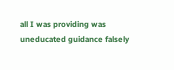all I was providing was uneducated guidance falsely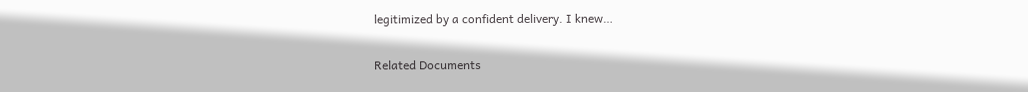legitimized by a confident delivery. I knew…

Related Documents